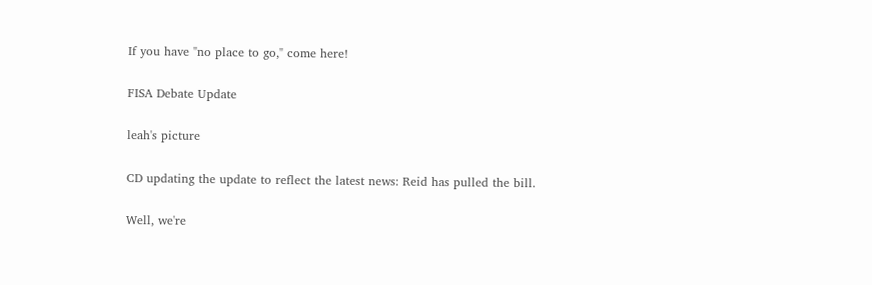If you have "no place to go," come here!

FISA Debate Update

leah's picture

CD updating the update to reflect the latest news: Reid has pulled the bill.

Well, we're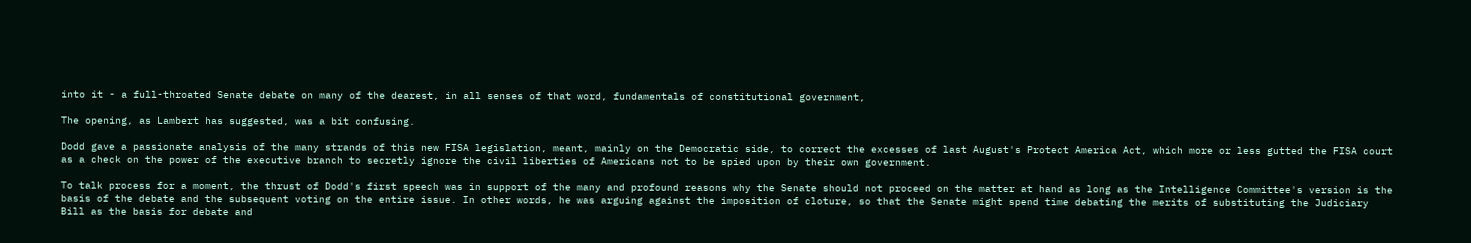into it - a full-throated Senate debate on many of the dearest, in all senses of that word, fundamentals of constitutional government,

The opening, as Lambert has suggested, was a bit confusing.

Dodd gave a passionate analysis of the many strands of this new FISA legislation, meant, mainly on the Democratic side, to correct the excesses of last August's Protect America Act, which more or less gutted the FISA court as a check on the power of the executive branch to secretly ignore the civil liberties of Americans not to be spied upon by their own government.

To talk process for a moment, the thrust of Dodd's first speech was in support of the many and profound reasons why the Senate should not proceed on the matter at hand as long as the Intelligence Committee's version is the basis of the debate and the subsequent voting on the entire issue. In other words, he was arguing against the imposition of cloture, so that the Senate might spend time debating the merits of substituting the Judiciary Bill as the basis for debate and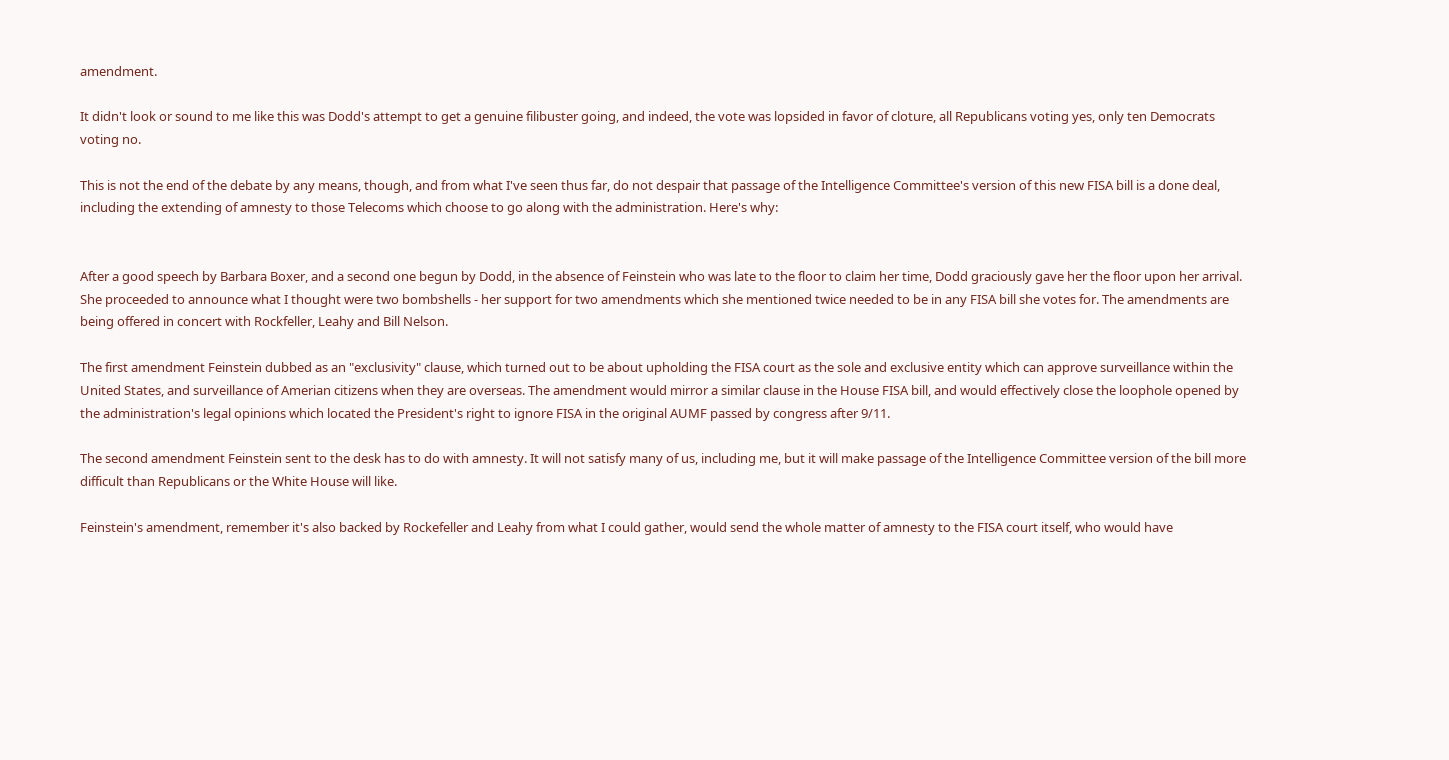amendment.

It didn't look or sound to me like this was Dodd's attempt to get a genuine filibuster going, and indeed, the vote was lopsided in favor of cloture, all Republicans voting yes, only ten Democrats voting no.

This is not the end of the debate by any means, though, and from what I've seen thus far, do not despair that passage of the Intelligence Committee's version of this new FISA bill is a done deal, including the extending of amnesty to those Telecoms which choose to go along with the administration. Here's why:


After a good speech by Barbara Boxer, and a second one begun by Dodd, in the absence of Feinstein who was late to the floor to claim her time, Dodd graciously gave her the floor upon her arrival. She proceeded to announce what I thought were two bombshells - her support for two amendments which she mentioned twice needed to be in any FISA bill she votes for. The amendments are being offered in concert with Rockfeller, Leahy and Bill Nelson.

The first amendment Feinstein dubbed as an "exclusivity" clause, which turned out to be about upholding the FISA court as the sole and exclusive entity which can approve surveillance within the United States, and surveillance of Amerian citizens when they are overseas. The amendment would mirror a similar clause in the House FISA bill, and would effectively close the loophole opened by the administration's legal opinions which located the President's right to ignore FISA in the original AUMF passed by congress after 9/11.

The second amendment Feinstein sent to the desk has to do with amnesty. It will not satisfy many of us, including me, but it will make passage of the Intelligence Committee version of the bill more difficult than Republicans or the White House will like.

Feinstein's amendment, remember it's also backed by Rockefeller and Leahy from what I could gather, would send the whole matter of amnesty to the FISA court itself, who would have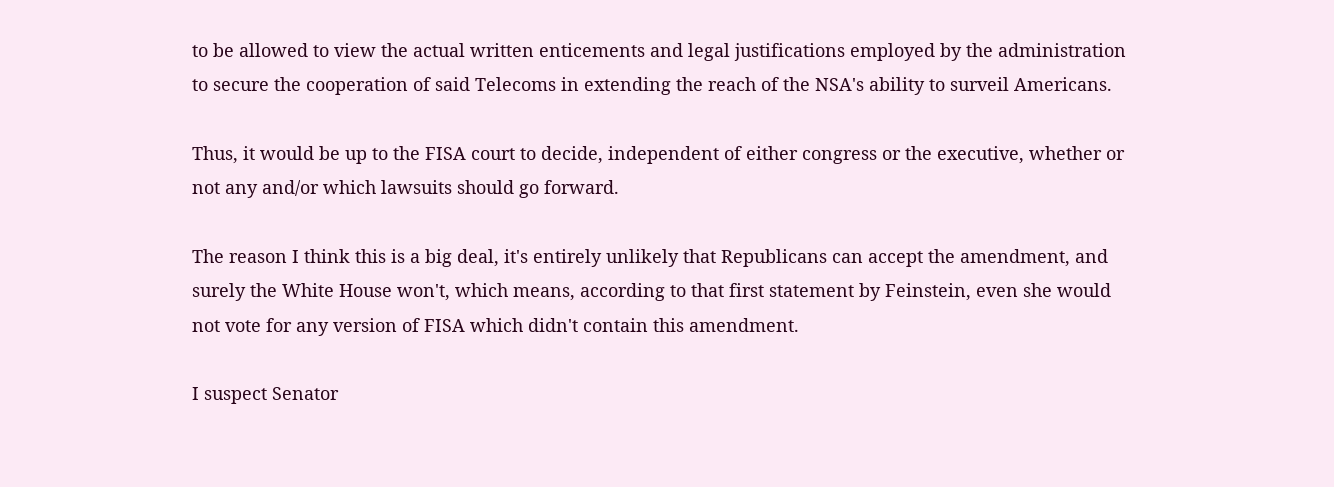to be allowed to view the actual written enticements and legal justifications employed by the administration to secure the cooperation of said Telecoms in extending the reach of the NSA's ability to surveil Americans.

Thus, it would be up to the FISA court to decide, independent of either congress or the executive, whether or not any and/or which lawsuits should go forward.

The reason I think this is a big deal, it's entirely unlikely that Republicans can accept the amendment, and surely the White House won't, which means, according to that first statement by Feinstein, even she would not vote for any version of FISA which didn't contain this amendment.

I suspect Senator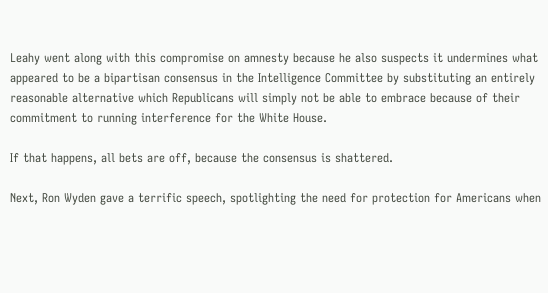Leahy went along with this compromise on amnesty because he also suspects it undermines what appeared to be a bipartisan consensus in the Intelligence Committee by substituting an entirely reasonable alternative which Republicans will simply not be able to embrace because of their commitment to running interference for the White House.

If that happens, all bets are off, because the consensus is shattered.

Next, Ron Wyden gave a terrific speech, spotlighting the need for protection for Americans when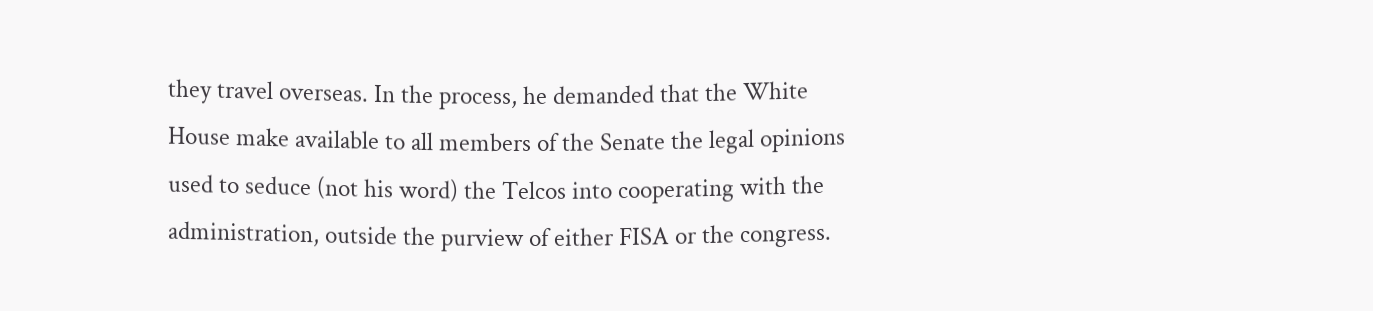they travel overseas. In the process, he demanded that the White House make available to all members of the Senate the legal opinions used to seduce (not his word) the Telcos into cooperating with the administration, outside the purview of either FISA or the congress.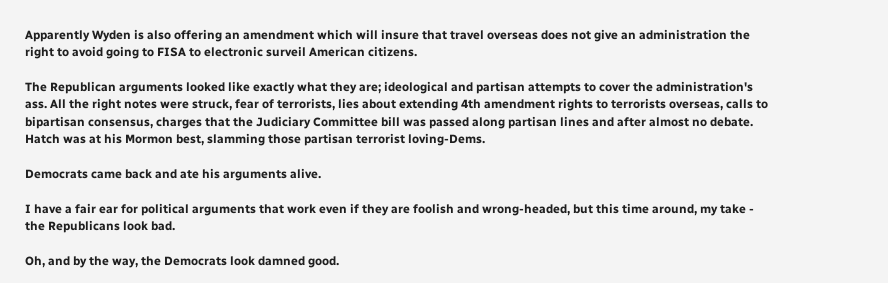Apparently Wyden is also offering an amendment which will insure that travel overseas does not give an administration the right to avoid going to FISA to electronic surveil American citizens.

The Republican arguments looked like exactly what they are; ideological and partisan attempts to cover the administration's ass. All the right notes were struck, fear of terrorists, lies about extending 4th amendment rights to terrorists overseas, calls to bipartisan consensus, charges that the Judiciary Committee bill was passed along partisan lines and after almost no debate. Hatch was at his Mormon best, slamming those partisan terrorist loving-Dems.

Democrats came back and ate his arguments alive.

I have a fair ear for political arguments that work even if they are foolish and wrong-headed, but this time around, my take - the Republicans look bad.

Oh, and by the way, the Democrats look damned good.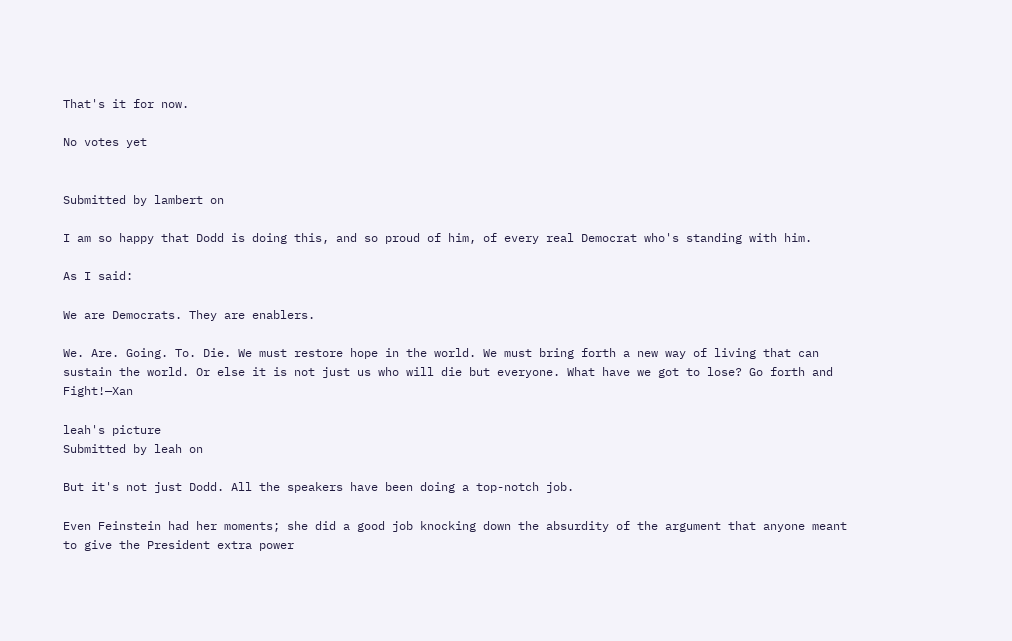That's it for now.

No votes yet


Submitted by lambert on

I am so happy that Dodd is doing this, and so proud of him, of every real Democrat who's standing with him.

As I said:

We are Democrats. They are enablers.

We. Are. Going. To. Die. We must restore hope in the world. We must bring forth a new way of living that can sustain the world. Or else it is not just us who will die but everyone. What have we got to lose? Go forth and Fight!—Xan

leah's picture
Submitted by leah on

But it's not just Dodd. All the speakers have been doing a top-notch job.

Even Feinstein had her moments; she did a good job knocking down the absurdity of the argument that anyone meant to give the President extra power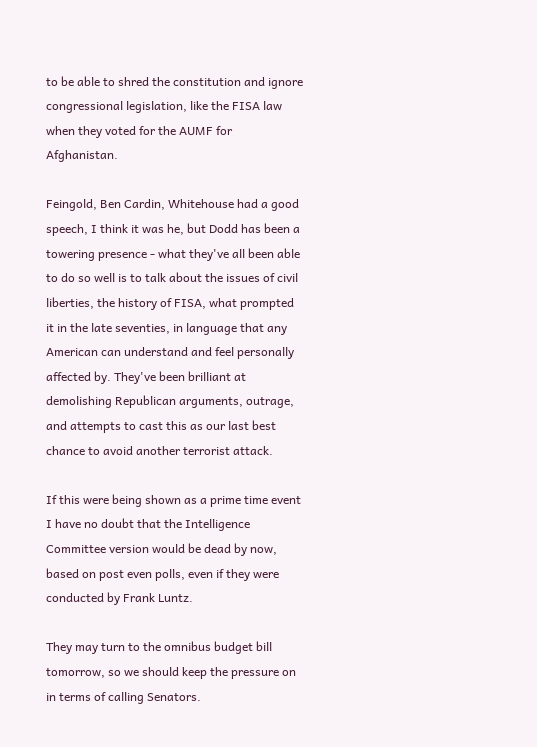to be able to shred the constitution and ignore congressional legislation, like the FISA law when they voted for the AUMF for Afghanistan.

Feingold, Ben Cardin, Whitehouse had a good speech, I think it was he, but Dodd has been a towering presence - what they've all been able to do so well is to talk about the issues of civil liberties, the history of FISA, what prompted it in the late seventies, in language that any American can understand and feel personally affected by. They've been brilliant at demolishing Republican arguments, outrage, and attempts to cast this as our last best chance to avoid another terrorist attack.

If this were being shown as a prime time event I have no doubt that the Intelligence Committee version would be dead by now, based on post even polls, even if they were conducted by Frank Luntz.

They may turn to the omnibus budget bill tomorrow, so we should keep the pressure on in terms of calling Senators.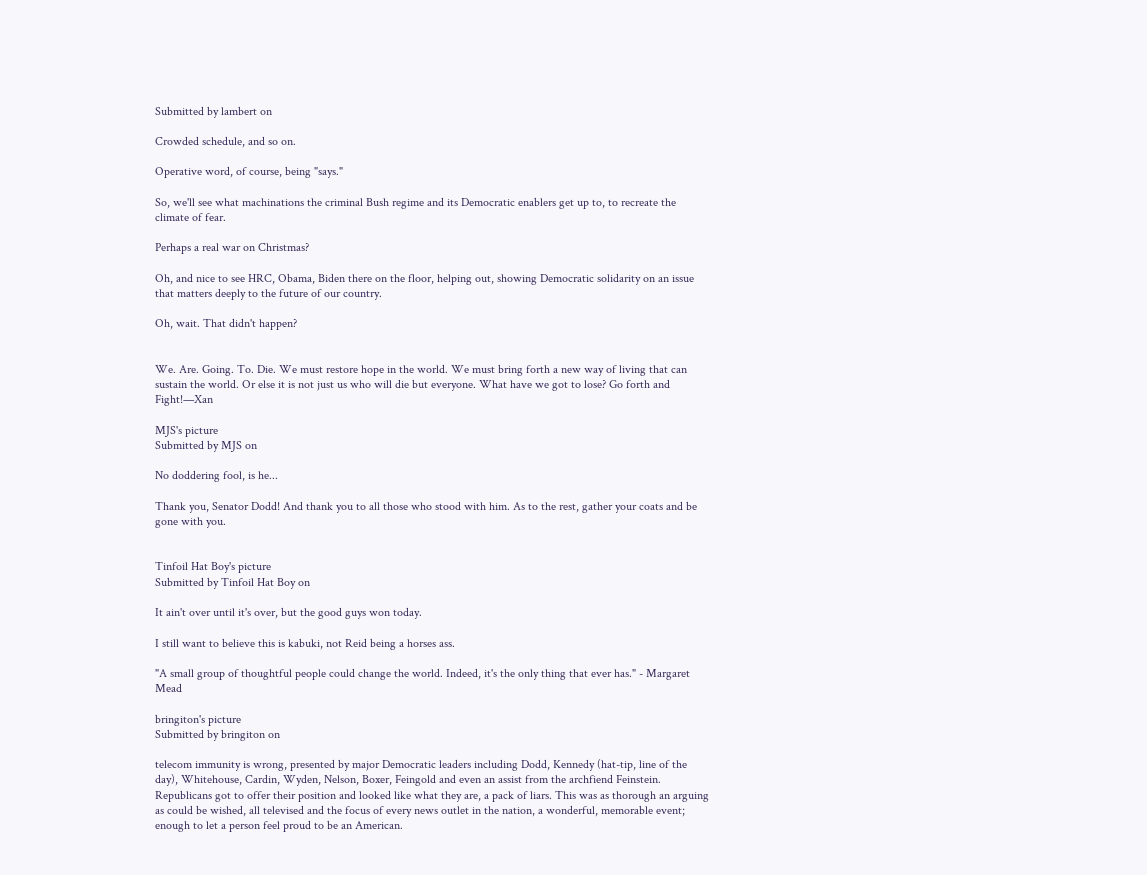Submitted by lambert on

Crowded schedule, and so on.

Operative word, of course, being "says."

So, we'll see what machinations the criminal Bush regime and its Democratic enablers get up to, to recreate the climate of fear.

Perhaps a real war on Christmas?

Oh, and nice to see HRC, Obama, Biden there on the floor, helping out, showing Democratic solidarity on an issue that matters deeply to the future of our country.

Oh, wait. That didn't happen?


We. Are. Going. To. Die. We must restore hope in the world. We must bring forth a new way of living that can sustain the world. Or else it is not just us who will die but everyone. What have we got to lose? Go forth and Fight!—Xan

MJS's picture
Submitted by MJS on

No doddering fool, is he...

Thank you, Senator Dodd! And thank you to all those who stood with him. As to the rest, gather your coats and be gone with you.


Tinfoil Hat Boy's picture
Submitted by Tinfoil Hat Boy on

It ain't over until it's over, but the good guys won today.

I still want to believe this is kabuki, not Reid being a horses ass.

"A small group of thoughtful people could change the world. Indeed, it's the only thing that ever has." - Margaret Mead

bringiton's picture
Submitted by bringiton on

telecom immunity is wrong, presented by major Democratic leaders including Dodd, Kennedy (hat-tip, line of the day), Whitehouse, Cardin, Wyden, Nelson, Boxer, Feingold and even an assist from the archfiend Feinstein. Republicans got to offer their position and looked like what they are, a pack of liars. This was as thorough an arguing as could be wished, all televised and the focus of every news outlet in the nation, a wonderful, memorable event; enough to let a person feel proud to be an American.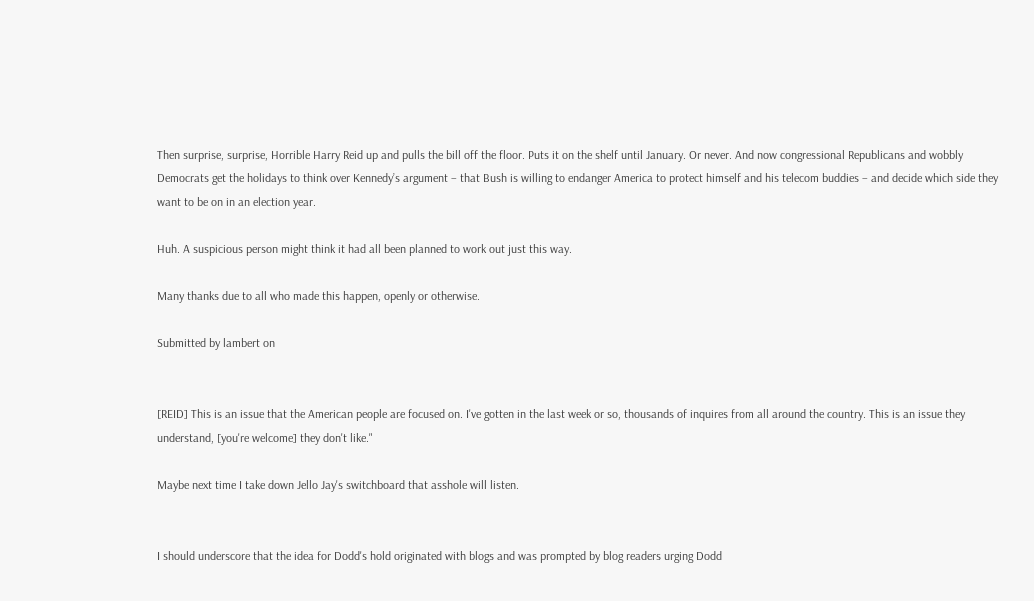Then surprise, surprise, Horrible Harry Reid up and pulls the bill off the floor. Puts it on the shelf until January. Or never. And now congressional Republicans and wobbly Democrats get the holidays to think over Kennedy’s argument – that Bush is willing to endanger America to protect himself and his telecom buddies – and decide which side they want to be on in an election year.

Huh. A suspicious person might think it had all been planned to work out just this way.

Many thanks due to all who made this happen, openly or otherwise.

Submitted by lambert on


[REID] This is an issue that the American people are focused on. I've gotten in the last week or so, thousands of inquires from all around the country. This is an issue they understand, [you're welcome] they don't like."

Maybe next time I take down Jello Jay's switchboard that asshole will listen.


I should underscore that the idea for Dodd's hold originated with blogs and was prompted by blog readers urging Dodd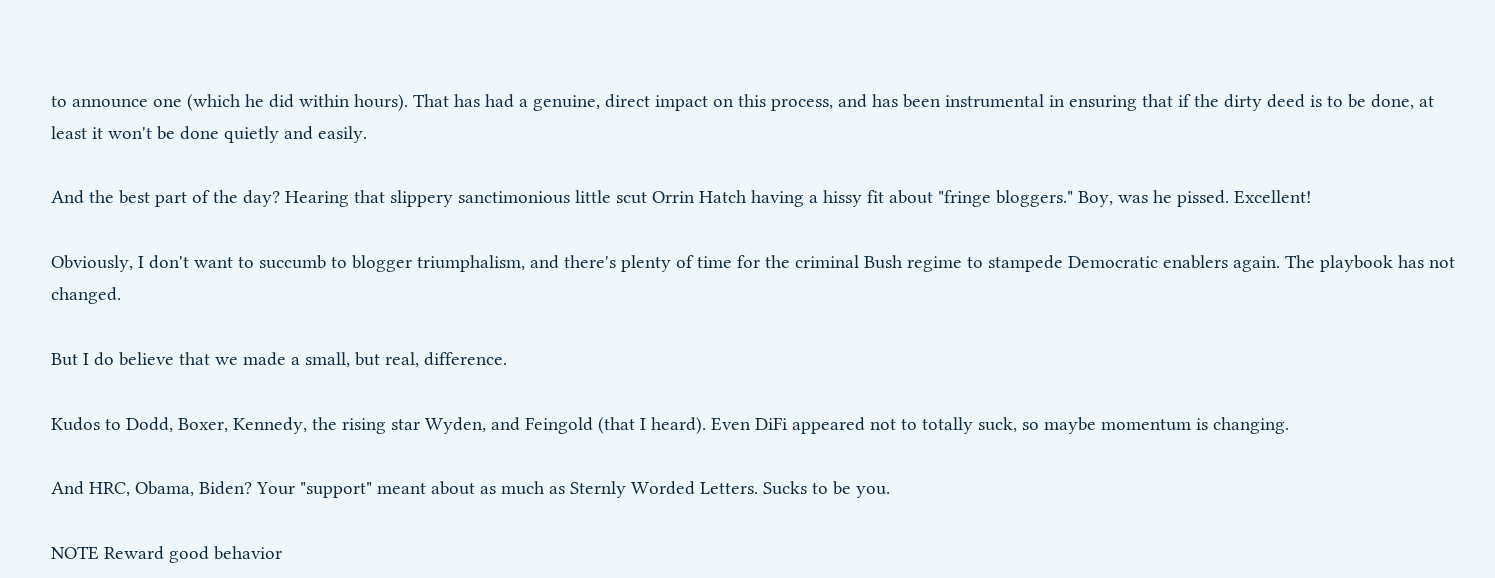to announce one (which he did within hours). That has had a genuine, direct impact on this process, and has been instrumental in ensuring that if the dirty deed is to be done, at least it won't be done quietly and easily.

And the best part of the day? Hearing that slippery sanctimonious little scut Orrin Hatch having a hissy fit about "fringe bloggers." Boy, was he pissed. Excellent!

Obviously, I don't want to succumb to blogger triumphalism, and there's plenty of time for the criminal Bush regime to stampede Democratic enablers again. The playbook has not changed.

But I do believe that we made a small, but real, difference.

Kudos to Dodd, Boxer, Kennedy, the rising star Wyden, and Feingold (that I heard). Even DiFi appeared not to totally suck, so maybe momentum is changing.

And HRC, Obama, Biden? Your "support" meant about as much as Sternly Worded Letters. Sucks to be you.

NOTE Reward good behavior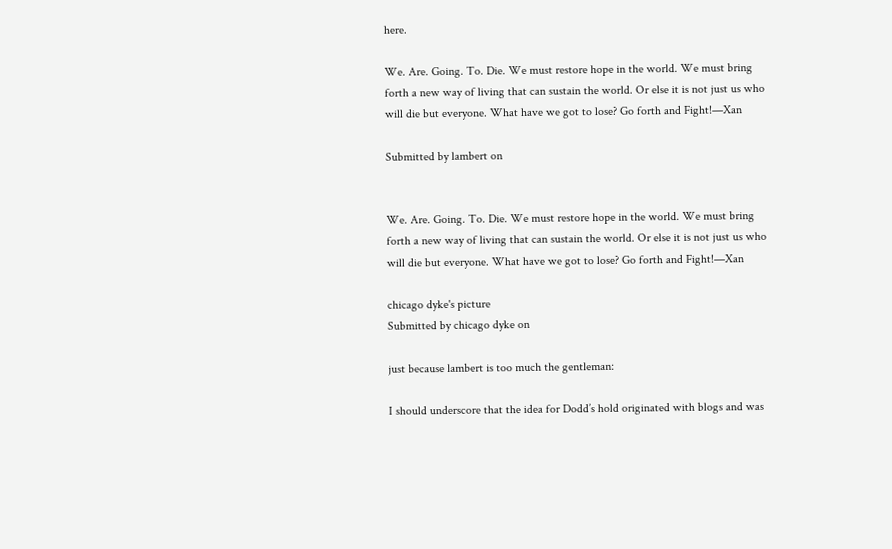here.

We. Are. Going. To. Die. We must restore hope in the world. We must bring forth a new way of living that can sustain the world. Or else it is not just us who will die but everyone. What have we got to lose? Go forth and Fight!—Xan

Submitted by lambert on


We. Are. Going. To. Die. We must restore hope in the world. We must bring forth a new way of living that can sustain the world. Or else it is not just us who will die but everyone. What have we got to lose? Go forth and Fight!—Xan

chicago dyke's picture
Submitted by chicago dyke on

just because lambert is too much the gentleman:

I should underscore that the idea for Dodd’s hold originated with blogs and was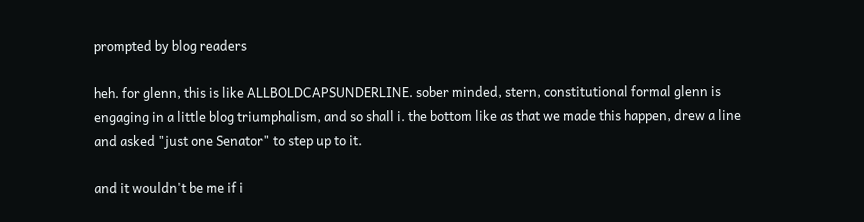prompted by blog readers

heh. for glenn, this is like ALLBOLDCAPSUNDERLINE. sober minded, stern, constitutional formal glenn is engaging in a little blog triumphalism, and so shall i. the bottom like as that we made this happen, drew a line and asked "just one Senator" to step up to it.

and it wouldn't be me if i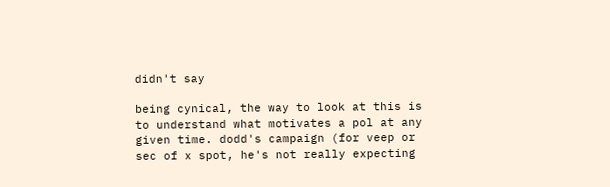didn't say

being cynical, the way to look at this is to understand what motivates a pol at any given time. dodd's campaign (for veep or sec of x spot, he's not really expecting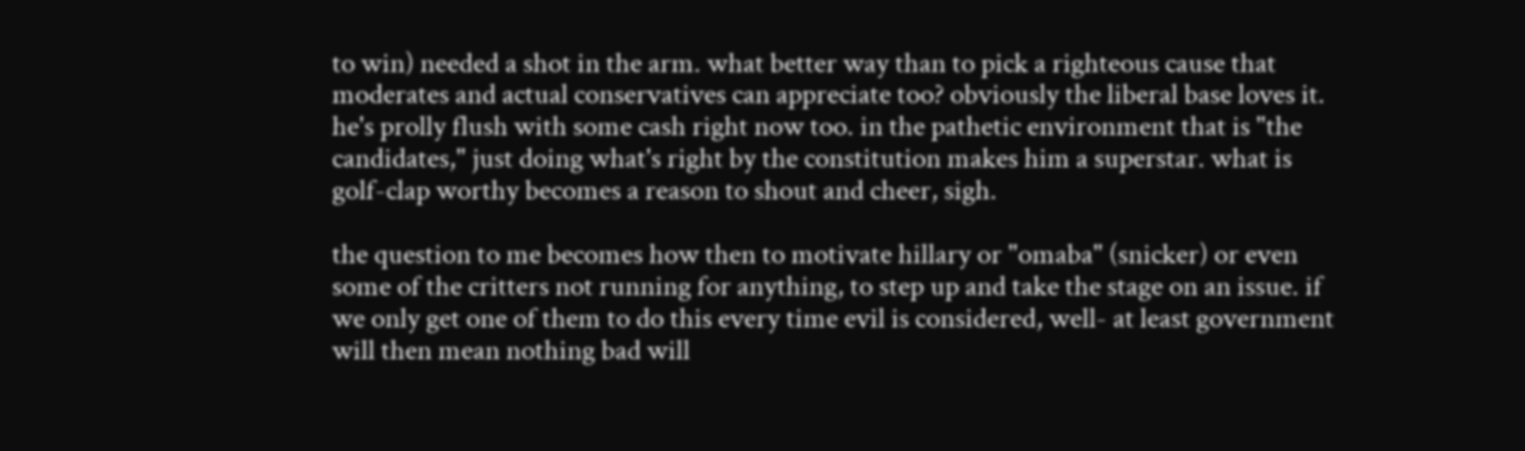to win) needed a shot in the arm. what better way than to pick a righteous cause that moderates and actual conservatives can appreciate too? obviously the liberal base loves it. he's prolly flush with some cash right now too. in the pathetic environment that is "the candidates," just doing what's right by the constitution makes him a superstar. what is golf-clap worthy becomes a reason to shout and cheer, sigh.

the question to me becomes how then to motivate hillary or "omaba" (snicker) or even some of the critters not running for anything, to step up and take the stage on an issue. if we only get one of them to do this every time evil is considered, well- at least government will then mean nothing bad will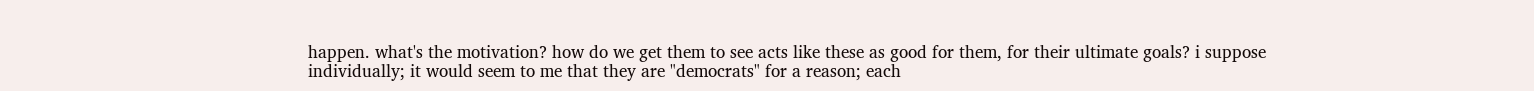happen. what's the motivation? how do we get them to see acts like these as good for them, for their ultimate goals? i suppose individually; it would seem to me that they are "democrats" for a reason; each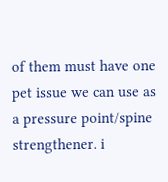of them must have one pet issue we can use as a pressure point/spine strengthener. i